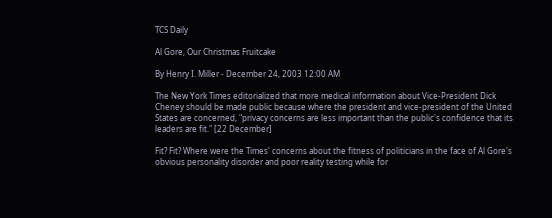TCS Daily

Al Gore, Our Christmas Fruitcake

By Henry I. Miller - December 24, 2003 12:00 AM

The New York Times editorialized that more medical information about Vice-President Dick Cheney should be made public because where the president and vice-president of the United States are concerned, "privacy concerns are less important than the public's confidence that its leaders are fit." [22 December]

Fit? Fit? Where were the Times' concerns about the fitness of politicians in the face of Al Gore's obvious personality disorder and poor reality testing while for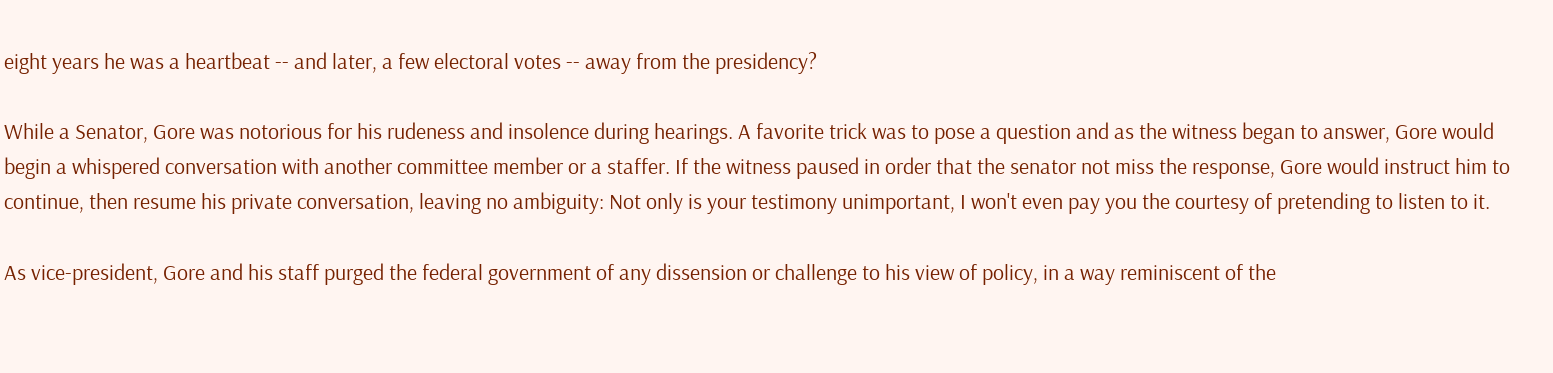eight years he was a heartbeat -- and later, a few electoral votes -- away from the presidency?

While a Senator, Gore was notorious for his rudeness and insolence during hearings. A favorite trick was to pose a question and as the witness began to answer, Gore would begin a whispered conversation with another committee member or a staffer. If the witness paused in order that the senator not miss the response, Gore would instruct him to continue, then resume his private conversation, leaving no ambiguity: Not only is your testimony unimportant, I won't even pay you the courtesy of pretending to listen to it.

As vice-president, Gore and his staff purged the federal government of any dissension or challenge to his view of policy, in a way reminiscent of the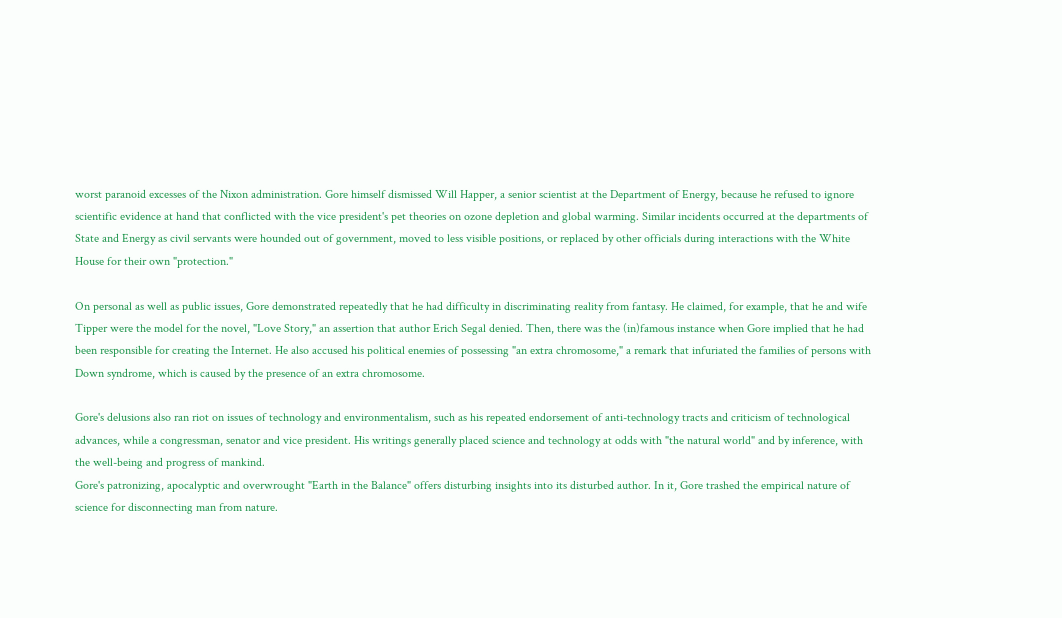worst paranoid excesses of the Nixon administration. Gore himself dismissed Will Happer, a senior scientist at the Department of Energy, because he refused to ignore scientific evidence at hand that conflicted with the vice president's pet theories on ozone depletion and global warming. Similar incidents occurred at the departments of State and Energy as civil servants were hounded out of government, moved to less visible positions, or replaced by other officials during interactions with the White House for their own "protection."

On personal as well as public issues, Gore demonstrated repeatedly that he had difficulty in discriminating reality from fantasy. He claimed, for example, that he and wife Tipper were the model for the novel, "Love Story," an assertion that author Erich Segal denied. Then, there was the (in)famous instance when Gore implied that he had been responsible for creating the Internet. He also accused his political enemies of possessing "an extra chromosome," a remark that infuriated the families of persons with Down syndrome, which is caused by the presence of an extra chromosome.

Gore's delusions also ran riot on issues of technology and environmentalism, such as his repeated endorsement of anti-technology tracts and criticism of technological advances, while a congressman, senator and vice president. His writings generally placed science and technology at odds with "the natural world" and by inference, with the well-being and progress of mankind.
Gore's patronizing, apocalyptic and overwrought "Earth in the Balance" offers disturbing insights into its disturbed author. In it, Gore trashed the empirical nature of science for disconnecting man from nature.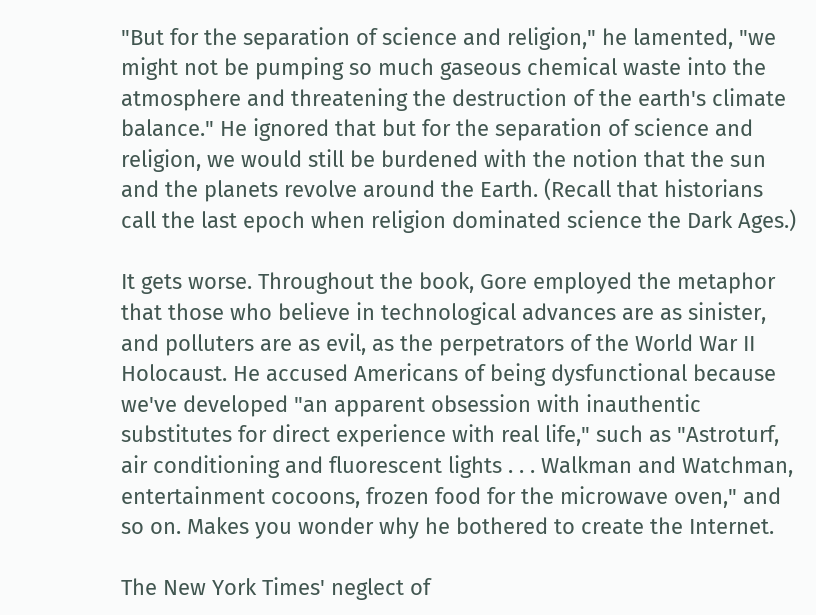"But for the separation of science and religion," he lamented, "we might not be pumping so much gaseous chemical waste into the atmosphere and threatening the destruction of the earth's climate balance." He ignored that but for the separation of science and religion, we would still be burdened with the notion that the sun and the planets revolve around the Earth. (Recall that historians call the last epoch when religion dominated science the Dark Ages.)

It gets worse. Throughout the book, Gore employed the metaphor that those who believe in technological advances are as sinister, and polluters are as evil, as the perpetrators of the World War II Holocaust. He accused Americans of being dysfunctional because we've developed "an apparent obsession with inauthentic substitutes for direct experience with real life," such as "Astroturf, air conditioning and fluorescent lights . . . Walkman and Watchman, entertainment cocoons, frozen food for the microwave oven," and so on. Makes you wonder why he bothered to create the Internet.

The New York Times' neglect of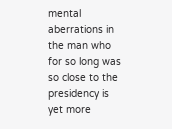mental aberrations in the man who for so long was so close to the presidency is yet more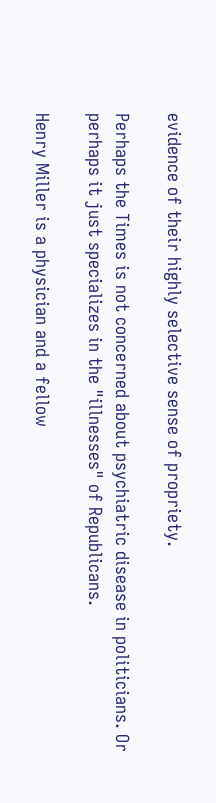evidence of their highly selective sense of propriety.

Perhaps the Times is not concerned about psychiatric disease in politicians. Or perhaps it just specializes in the "illnesses" of Republicans.

Henry Miller is a physician and a fellow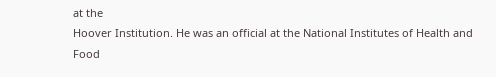at the
Hoover Institution. He was an official at the National Institutes of Health and Food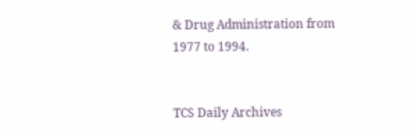& Drug Administration from 1977 to 1994.


TCS Daily Archives